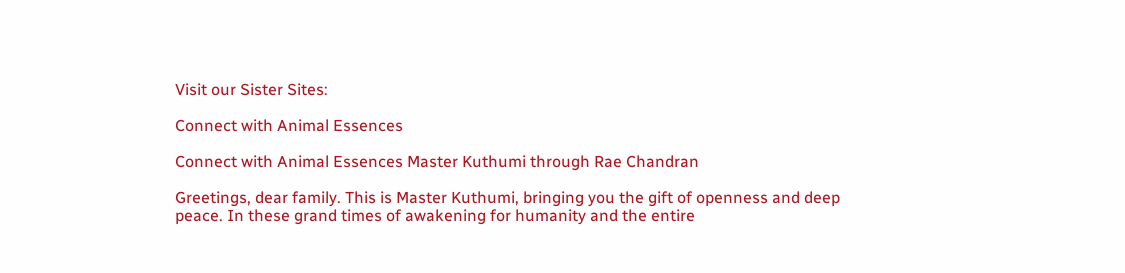Visit our Sister Sites:

Connect with Animal Essences

Connect with Animal Essences Master Kuthumi through Rae Chandran

Greetings, dear family. This is Master Kuthumi, bringing you the gift of openness and deep peace. In these grand times of awakening for humanity and the entire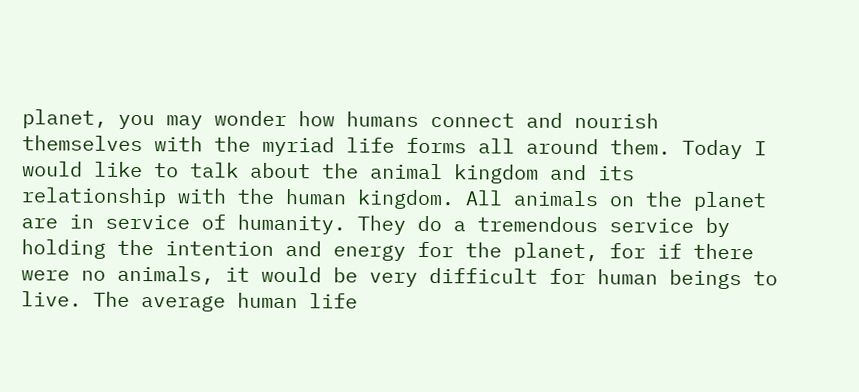planet, you may wonder how humans connect and nourish themselves with the myriad life forms all around them. Today I would like to talk about the animal kingdom and its relationship with the human kingdom. All animals on the planet are in service of humanity. They do a tremendous service by holding the intention and energy for the planet, for if there were no animals, it would be very difficult for human beings to live. The average human life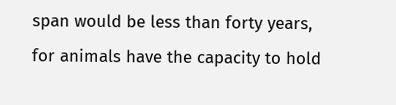span would be less than forty years, for animals have the capacity to hold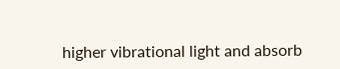higher vibrational light and absorb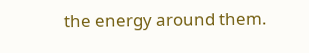the energy around them.